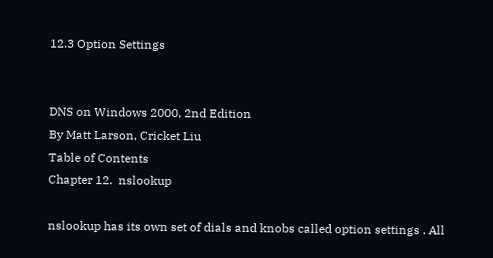12.3 Option Settings


DNS on Windows 2000, 2nd Edition
By Matt Larson, Cricket Liu
Table of Contents
Chapter 12.  nslookup

nslookup has its own set of dials and knobs called option settings . All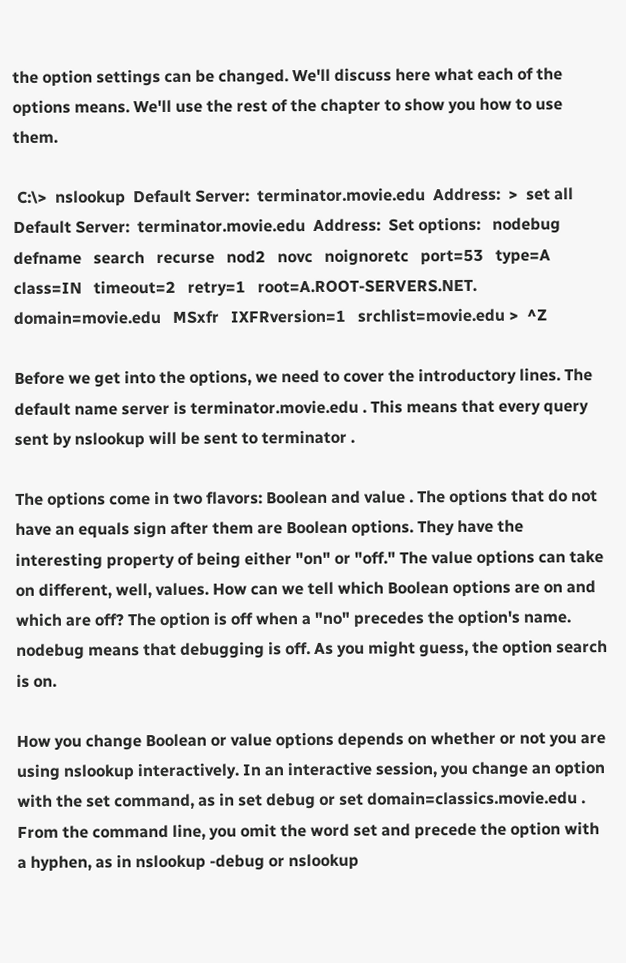the option settings can be changed. We'll discuss here what each of the options means. We'll use the rest of the chapter to show you how to use them.

 C:\>  nslookup  Default Server:  terminator.movie.edu  Address:  >  set all  Default Server:  terminator.movie.edu  Address:  Set options:   nodebug   defname   search   recurse   nod2   novc   noignoretc   port=53   type=A   class=IN   timeout=2   retry=1   root=A.ROOT-SERVERS.NET.   domain=movie.edu   MSxfr   IXFRversion=1   srchlist=movie.edu >  ^Z

Before we get into the options, we need to cover the introductory lines. The default name server is terminator.movie.edu . This means that every query sent by nslookup will be sent to terminator .

The options come in two flavors: Boolean and value . The options that do not have an equals sign after them are Boolean options. They have the interesting property of being either "on" or "off." The value options can take on different, well, values. How can we tell which Boolean options are on and which are off? The option is off when a "no" precedes the option's name. nodebug means that debugging is off. As you might guess, the option search is on.

How you change Boolean or value options depends on whether or not you are using nslookup interactively. In an interactive session, you change an option with the set command, as in set debug or set domain=classics.movie.edu . From the command line, you omit the word set and precede the option with a hyphen, as in nslookup -debug or nslookup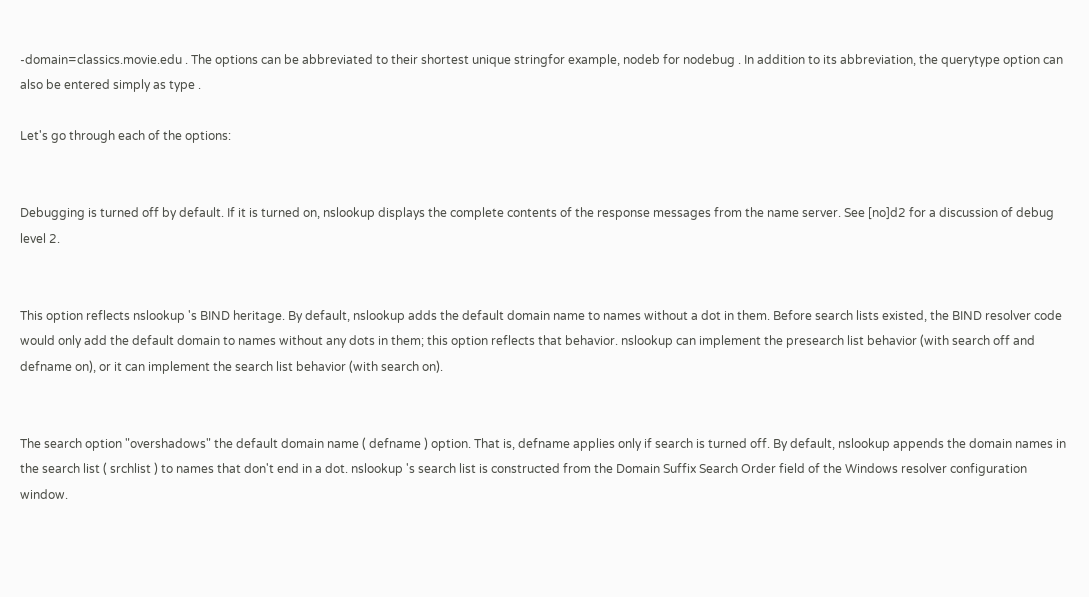-domain=classics.movie.edu . The options can be abbreviated to their shortest unique stringfor example, nodeb for nodebug . In addition to its abbreviation, the querytype option can also be entered simply as type .

Let's go through each of the options:


Debugging is turned off by default. If it is turned on, nslookup displays the complete contents of the response messages from the name server. See [no]d2 for a discussion of debug level 2.


This option reflects nslookup 's BIND heritage. By default, nslookup adds the default domain name to names without a dot in them. Before search lists existed, the BIND resolver code would only add the default domain to names without any dots in them; this option reflects that behavior. nslookup can implement the presearch list behavior (with search off and defname on), or it can implement the search list behavior (with search on).


The search option "overshadows" the default domain name ( defname ) option. That is, defname applies only if search is turned off. By default, nslookup appends the domain names in the search list ( srchlist ) to names that don't end in a dot. nslookup 's search list is constructed from the Domain Suffix Search Order field of the Windows resolver configuration window.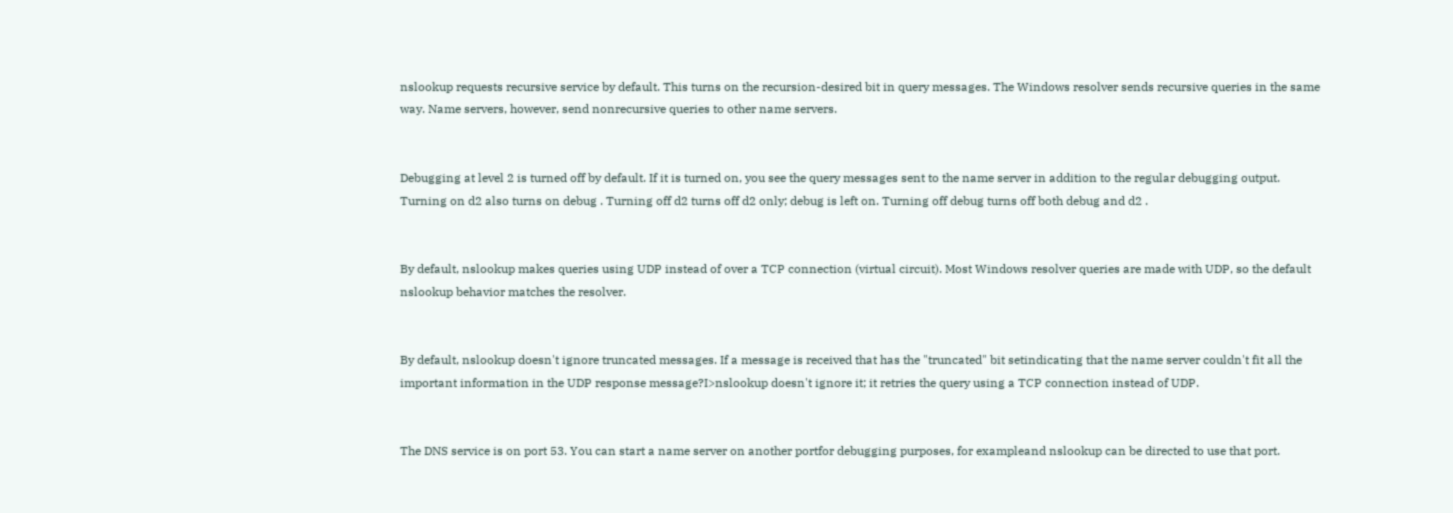nslookup requests recursive service by default. This turns on the recursion-desired bit in query messages. The Windows resolver sends recursive queries in the same way. Name servers, however, send nonrecursive queries to other name servers.


Debugging at level 2 is turned off by default. If it is turned on, you see the query messages sent to the name server in addition to the regular debugging output. Turning on d2 also turns on debug . Turning off d2 turns off d2 only; debug is left on. Turning off debug turns off both debug and d2 .


By default, nslookup makes queries using UDP instead of over a TCP connection (virtual circuit). Most Windows resolver queries are made with UDP, so the default nslookup behavior matches the resolver.


By default, nslookup doesn't ignore truncated messages. If a message is received that has the "truncated" bit setindicating that the name server couldn't fit all the important information in the UDP response message?I>nslookup doesn't ignore it; it retries the query using a TCP connection instead of UDP.


The DNS service is on port 53. You can start a name server on another portfor debugging purposes, for exampleand nslookup can be directed to use that port.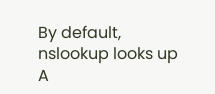By default, nslookup looks up A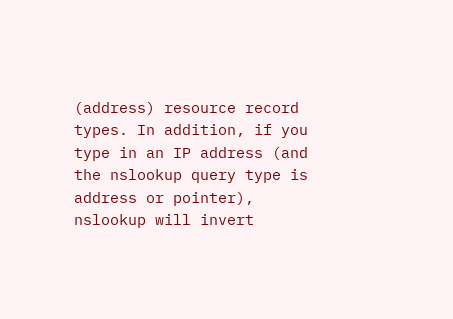(address) resource record types. In addition, if you type in an IP address (and the nslookup query type is address or pointer), nslookup will invert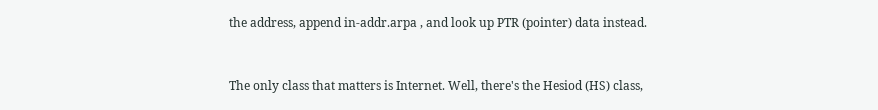the address, append in-addr.arpa , and look up PTR (pointer) data instead.


The only class that matters is Internet. Well, there's the Hesiod (HS) class,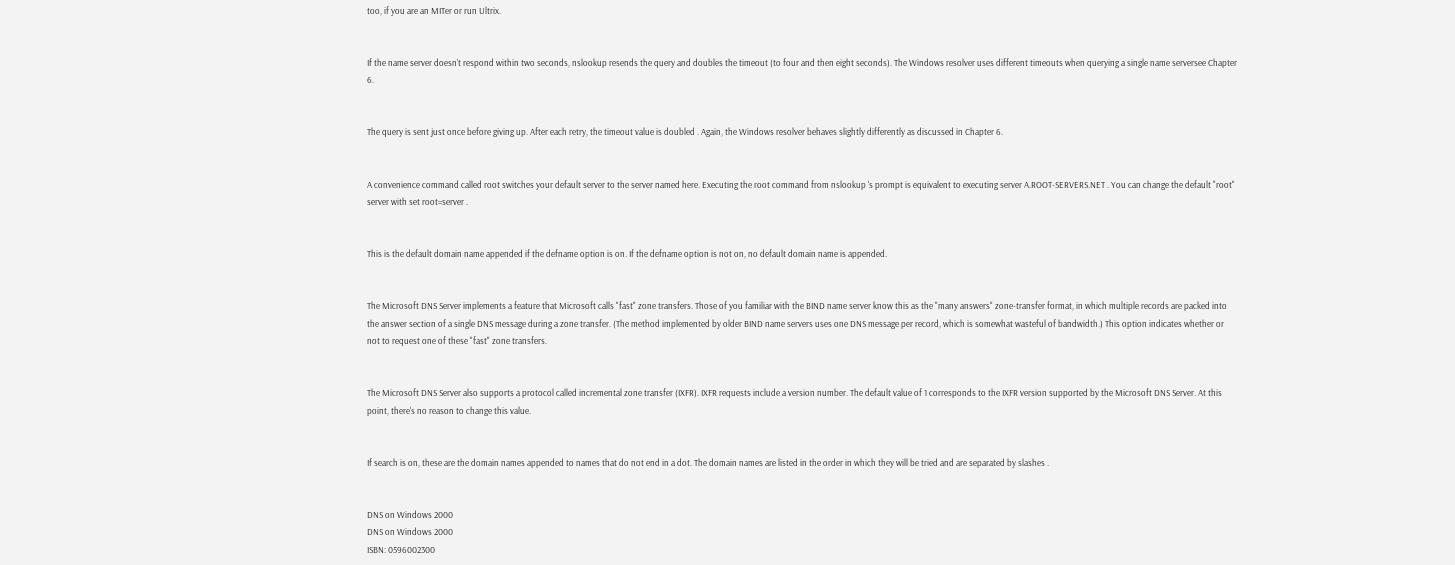too, if you are an MITer or run Ultrix.


If the name server doesn't respond within two seconds, nslookup resends the query and doubles the timeout (to four and then eight seconds). The Windows resolver uses different timeouts when querying a single name serversee Chapter 6.


The query is sent just once before giving up. After each retry, the timeout value is doubled . Again, the Windows resolver behaves slightly differently as discussed in Chapter 6.


A convenience command called root switches your default server to the server named here. Executing the root command from nslookup 's prompt is equivalent to executing server A.ROOT-SERVERS.NET . You can change the default "root" server with set root=server .


This is the default domain name appended if the defname option is on. If the defname option is not on, no default domain name is appended.


The Microsoft DNS Server implements a feature that Microsoft calls "fast" zone transfers. Those of you familiar with the BIND name server know this as the "many answers" zone-transfer format, in which multiple records are packed into the answer section of a single DNS message during a zone transfer. (The method implemented by older BIND name servers uses one DNS message per record, which is somewhat wasteful of bandwidth.) This option indicates whether or not to request one of these "fast" zone transfers.


The Microsoft DNS Server also supports a protocol called incremental zone transfer (IXFR). IXFR requests include a version number. The default value of 1 corresponds to the IXFR version supported by the Microsoft DNS Server. At this point, there's no reason to change this value.


If search is on, these are the domain names appended to names that do not end in a dot. The domain names are listed in the order in which they will be tried and are separated by slashes .


DNS on Windows 2000
DNS on Windows 2000
ISBN: 0596002300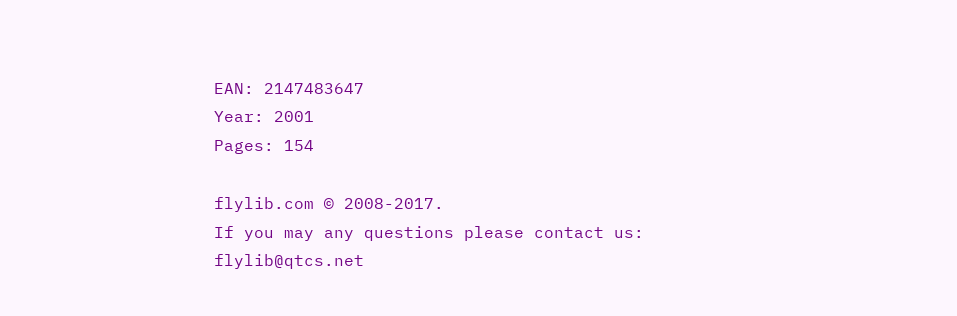EAN: 2147483647
Year: 2001
Pages: 154

flylib.com © 2008-2017.
If you may any questions please contact us: flylib@qtcs.net